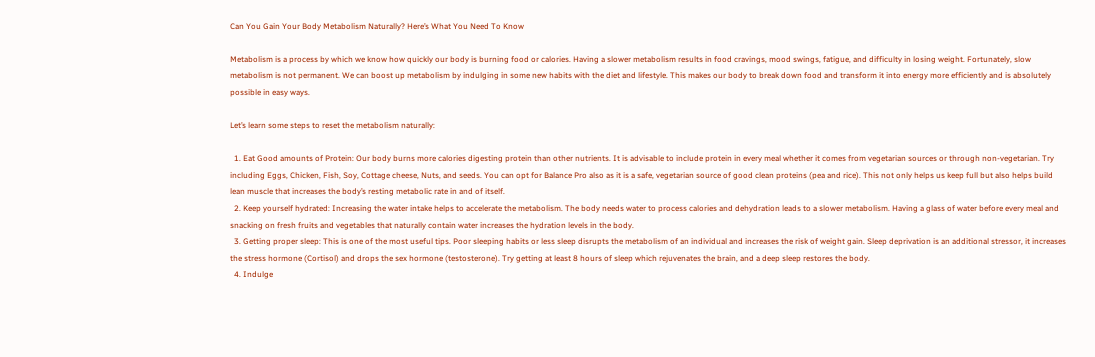Can You Gain Your Body Metabolism Naturally? Here’s What You Need To Know

Metabolism is a process by which we know how quickly our body is burning food or calories. Having a slower metabolism results in food cravings, mood swings, fatigue, and difficulty in losing weight. Fortunately, slow metabolism is not permanent. We can boost up metabolism by indulging in some new habits with the diet and lifestyle. This makes our body to break down food and transform it into energy more efficiently and is absolutely possible in easy ways.

Let’s learn some steps to reset the metabolism naturally:

  1. Eat Good amounts of Protein: Our body burns more calories digesting protein than other nutrients. It is advisable to include protein in every meal whether it comes from vegetarian sources or through non-vegetarian. Try including Eggs, Chicken, Fish, Soy, Cottage cheese, Nuts, and seeds. You can opt for Balance Pro also as it is a safe, vegetarian source of good clean proteins (pea and rice). This not only helps us keep full but also helps build lean muscle that increases the body’s resting metabolic rate in and of itself.
  2. Keep yourself hydrated: Increasing the water intake helps to accelerate the metabolism. The body needs water to process calories and dehydration leads to a slower metabolism. Having a glass of water before every meal and snacking on fresh fruits and vegetables that naturally contain water increases the hydration levels in the body.
  3. Getting proper sleep: This is one of the most useful tips. Poor sleeping habits or less sleep disrupts the metabolism of an individual and increases the risk of weight gain. Sleep deprivation is an additional stressor, it increases the stress hormone (Cortisol) and drops the sex hormone (testosterone). Try getting at least 8 hours of sleep which rejuvenates the brain, and a deep sleep restores the body.
  4. Indulge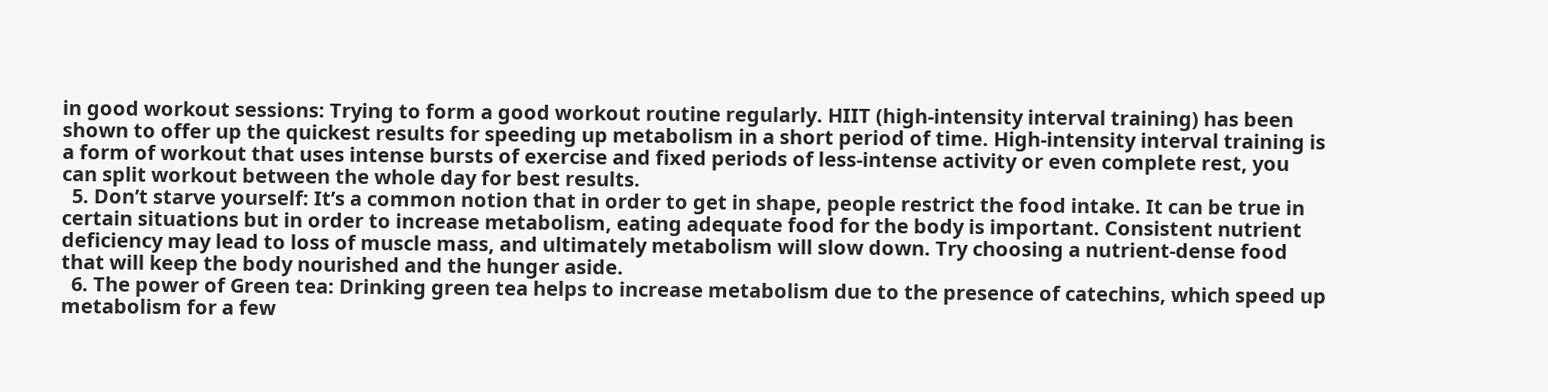in good workout sessions: Trying to form a good workout routine regularly. HIIT (high-intensity interval training) has been shown to offer up the quickest results for speeding up metabolism in a short period of time. High-intensity interval training is a form of workout that uses intense bursts of exercise and fixed periods of less-intense activity or even complete rest, you can split workout between the whole day for best results.
  5. Don’t starve yourself: It’s a common notion that in order to get in shape, people restrict the food intake. It can be true in certain situations but in order to increase metabolism, eating adequate food for the body is important. Consistent nutrient deficiency may lead to loss of muscle mass, and ultimately metabolism will slow down. Try choosing a nutrient-dense food that will keep the body nourished and the hunger aside.
  6. The power of Green tea: Drinking green tea helps to increase metabolism due to the presence of catechins, which speed up metabolism for a few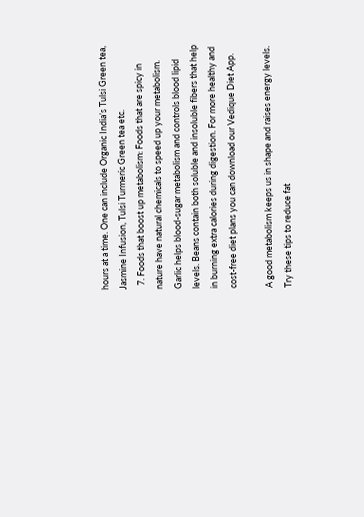hours at a time. One can include Organic India’s Tulsi Green tea, Jasmine Infusion, Tulsi Turmeric Green tea etc.
  7. Foods that boost up metabolism: Foods that are spicy in nature have natural chemicals to speed up your metabolism. Garlic helps blood-sugar metabolism and controls blood lipid levels. Beans contain both soluble and insoluble fibers that help in burning extra calories during digestion. For more healthy and cost-free diet plans you can download our Vedique Diet App.

A good metabolism keeps us in shape and raises energy levels. Try these tips to reduce fat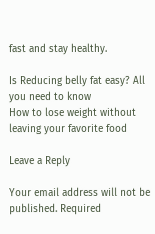fast and stay healthy.

Is Reducing belly fat easy? All you need to know
How to lose weight without leaving your favorite food

Leave a Reply

Your email address will not be published. Required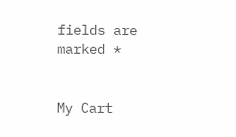fields are marked *


My Cart